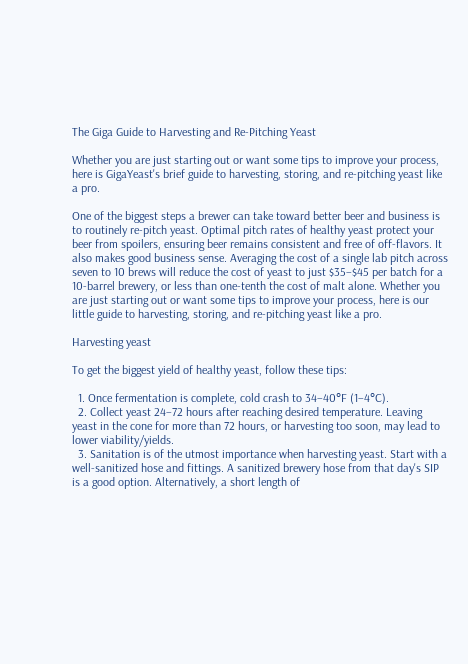The Giga Guide to Harvesting and Re-Pitching Yeast

Whether you are just starting out or want some tips to improve your process, here is GigaYeast's brief guide to harvesting, storing, and re-pitching yeast like a pro.

One of the biggest steps a brewer can take toward better beer and business is to routinely re-pitch yeast. Optimal pitch rates of healthy yeast protect your beer from spoilers, ensuring beer remains consistent and free of off-flavors. It also makes good business sense. Averaging the cost of a single lab pitch across seven to 10 brews will reduce the cost of yeast to just $35–$45 per batch for a 10-barrel brewery, or less than one-tenth the cost of malt alone. Whether you are just starting out or want some tips to improve your process, here is our little guide to harvesting, storing, and re-pitching yeast like a pro.

Harvesting yeast

To get the biggest yield of healthy yeast, follow these tips:

  1. Once fermentation is complete, cold crash to 34–40°F (1–4°C).
  2. Collect yeast 24–72 hours after reaching desired temperature. Leaving yeast in the cone for more than 72 hours, or harvesting too soon, may lead to lower viability/yields.
  3. Sanitation is of the utmost importance when harvesting yeast. Start with a well-sanitized hose and fittings. A sanitized brewery hose from that day's SIP is a good option. Alternatively, a short length of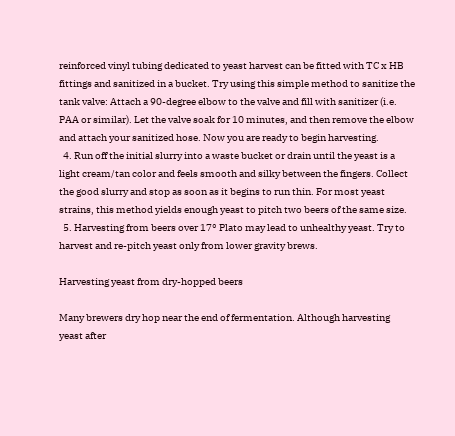reinforced vinyl tubing dedicated to yeast harvest can be fitted with TC x HB fittings and sanitized in a bucket. Try using this simple method to sanitize the tank valve: Attach a 90-degree elbow to the valve and fill with sanitizer (i.e. PAA or similar). Let the valve soak for 10 minutes, and then remove the elbow and attach your sanitized hose. Now you are ready to begin harvesting.
  4. Run off the initial slurry into a waste bucket or drain until the yeast is a light cream/tan color and feels smooth and silky between the fingers. Collect the good slurry and stop as soon as it begins to run thin. For most yeast strains, this method yields enough yeast to pitch two beers of the same size.
  5. Harvesting from beers over 17° Plato may lead to unhealthy yeast. Try to harvest and re-pitch yeast only from lower gravity brews.

Harvesting yeast from dry-hopped beers

Many brewers dry hop near the end of fermentation. Although harvesting yeast after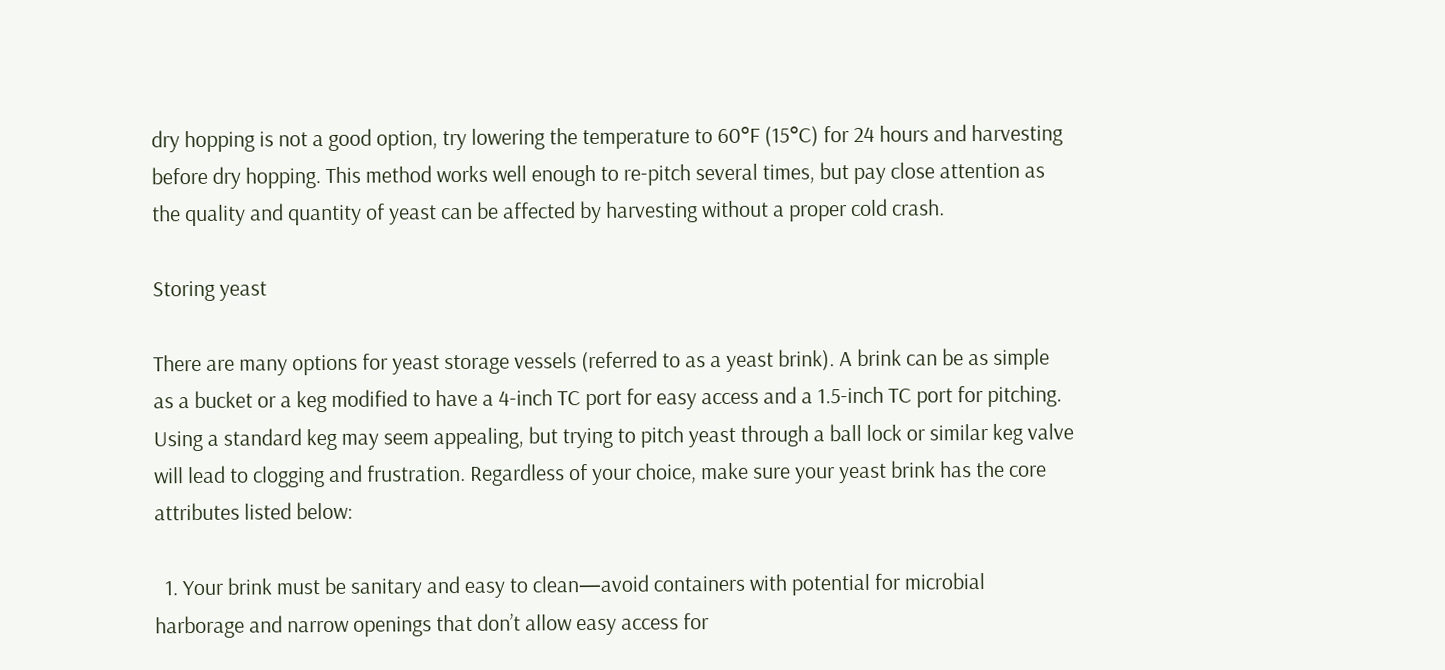dry hopping is not a good option, try lowering the temperature to 60°F (15°C) for 24 hours and harvesting before dry hopping. This method works well enough to re-pitch several times, but pay close attention as the quality and quantity of yeast can be affected by harvesting without a proper cold crash.

Storing yeast

There are many options for yeast storage vessels (referred to as a yeast brink). A brink can be as simple as a bucket or a keg modified to have a 4-inch TC port for easy access and a 1.5-inch TC port for pitching. Using a standard keg may seem appealing, but trying to pitch yeast through a ball lock or similar keg valve will lead to clogging and frustration. Regardless of your choice, make sure your yeast brink has the core attributes listed below:

  1. Your brink must be sanitary and easy to clean—avoid containers with potential for microbial harborage and narrow openings that don’t allow easy access for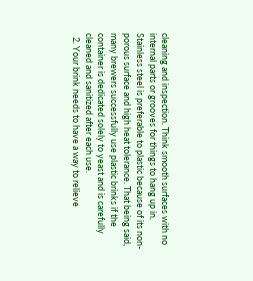cleaning and inspection. Think smooth surfaces with no internal parts or grooves for things to hang up in. Stainless steel is preferable to plastic because of its non-porous surface and high heat tolerance. That being said, many brewers successfully use plastic brinks if the container is dedicated solely to yeast and is carefully cleaned and sanitized after each use.
  2. Your brink needs to have a way to relieve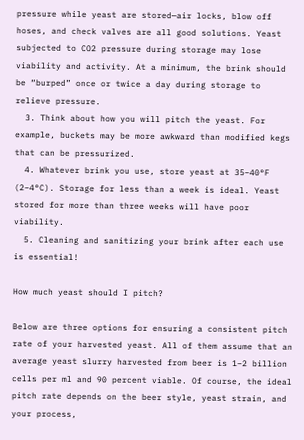pressure while yeast are stored—air locks, blow off hoses, and check valves are all good solutions. Yeast subjected to CO2 pressure during storage may lose viability and activity. At a minimum, the brink should be “burped” once or twice a day during storage to relieve pressure.
  3. Think about how you will pitch the yeast. For example, buckets may be more awkward than modified kegs that can be pressurized.
  4. Whatever brink you use, store yeast at 35–40°F (2–4°C). Storage for less than a week is ideal. Yeast stored for more than three weeks will have poor viability.
  5. Cleaning and sanitizing your brink after each use is essential!

How much yeast should I pitch?

Below are three options for ensuring a consistent pitch rate of your harvested yeast. All of them assume that an average yeast slurry harvested from beer is 1–2 billion cells per ml and 90 percent viable. Of course, the ideal pitch rate depends on the beer style, yeast strain, and your process,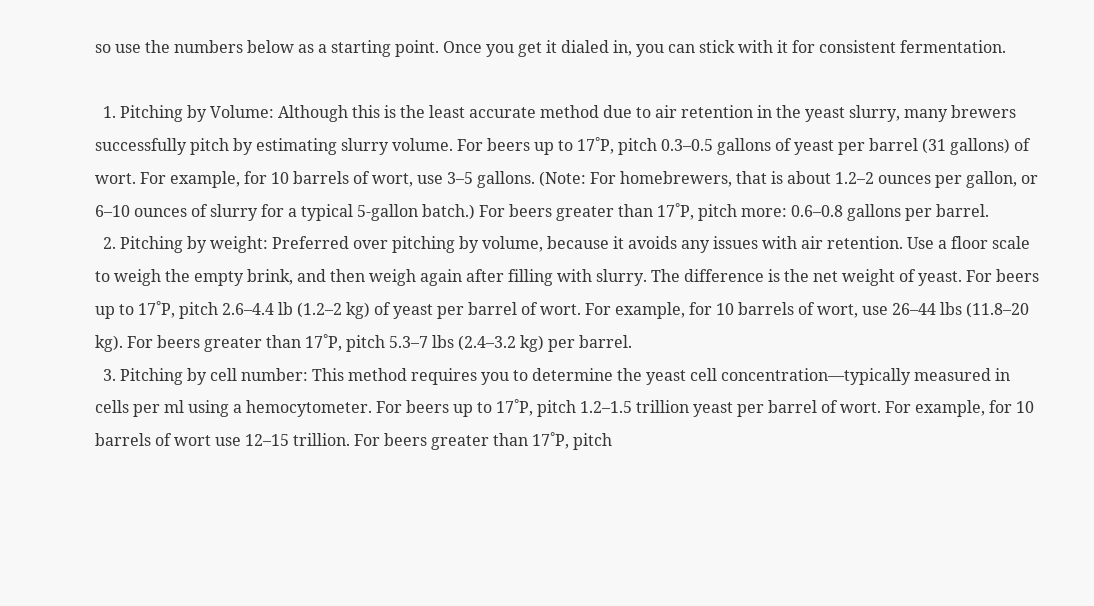so use the numbers below as a starting point. Once you get it dialed in, you can stick with it for consistent fermentation.

  1. Pitching by Volume: Although this is the least accurate method due to air retention in the yeast slurry, many brewers successfully pitch by estimating slurry volume. For beers up to 17˚P, pitch 0.3–0.5 gallons of yeast per barrel (31 gallons) of wort. For example, for 10 barrels of wort, use 3–5 gallons. (Note: For homebrewers, that is about 1.2–2 ounces per gallon, or 6–10 ounces of slurry for a typical 5-gallon batch.) For beers greater than 17˚P, pitch more: 0.6–0.8 gallons per barrel.
  2. Pitching by weight: Preferred over pitching by volume, because it avoids any issues with air retention. Use a floor scale to weigh the empty brink, and then weigh again after filling with slurry. The difference is the net weight of yeast. For beers up to 17˚P, pitch 2.6–4.4 lb (1.2–2 kg) of yeast per barrel of wort. For example, for 10 barrels of wort, use 26–44 lbs (11.8–20 kg). For beers greater than 17˚P, pitch 5.3–7 lbs (2.4–3.2 kg) per barrel.
  3. Pitching by cell number: This method requires you to determine the yeast cell concentration—typically measured in cells per ml using a hemocytometer. For beers up to 17˚P, pitch 1.2–1.5 trillion yeast per barrel of wort. For example, for 10 barrels of wort use 12–15 trillion. For beers greater than 17˚P, pitch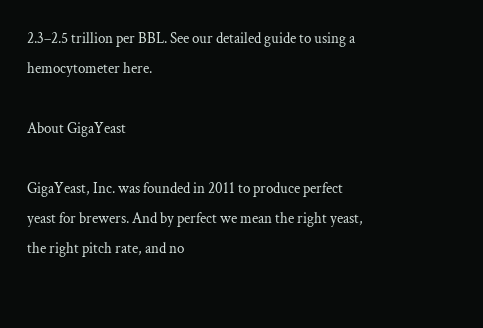2.3–2.5 trillion per BBL. See our detailed guide to using a hemocytometer here.

About GigaYeast

GigaYeast, Inc. was founded in 2011 to produce perfect yeast for brewers. And by perfect we mean the right yeast, the right pitch rate, and no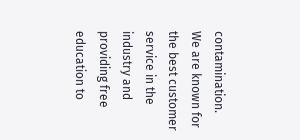contamination. We are known for the best customer service in the industry and providing free education to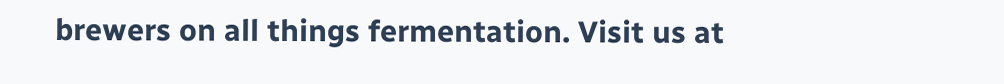brewers on all things fermentation. Visit us at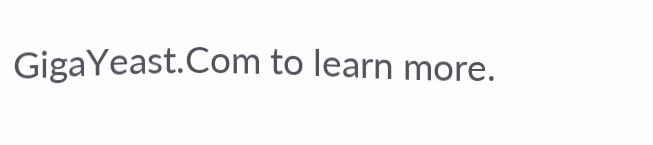GigaYeast.Com to learn more.